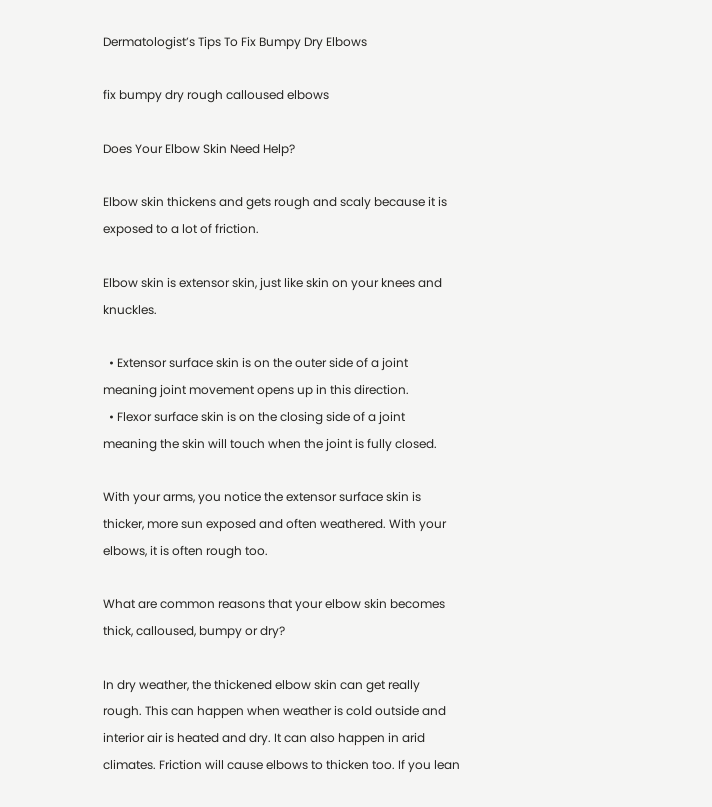Dermatologist’s Tips To Fix Bumpy Dry Elbows

fix bumpy dry rough calloused elbows

Does Your Elbow Skin Need Help?

Elbow skin thickens and gets rough and scaly because it is exposed to a lot of friction.

Elbow skin is extensor skin, just like skin on your knees and knuckles.

  • Extensor surface skin is on the outer side of a joint meaning joint movement opens up in this direction.
  • Flexor surface skin is on the closing side of a joint meaning the skin will touch when the joint is fully closed.

With your arms, you notice the extensor surface skin is thicker, more sun exposed and often weathered. With your elbows, it is often rough too.

What are common reasons that your elbow skin becomes thick, calloused, bumpy or dry?

In dry weather, the thickened elbow skin can get really rough. This can happen when weather is cold outside and interior air is heated and dry. It can also happen in arid climates. Friction will cause elbows to thicken too. If you lean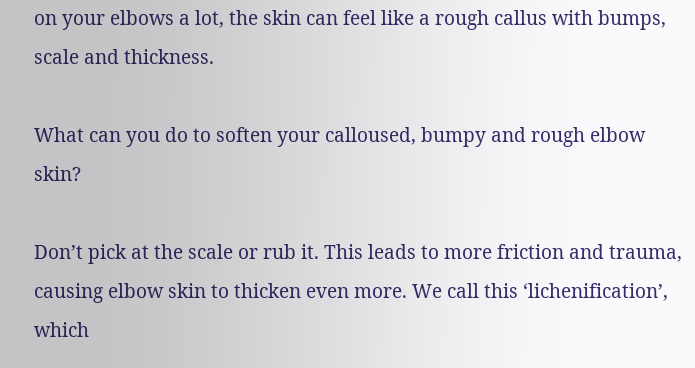on your elbows a lot, the skin can feel like a rough callus with bumps, scale and thickness.

What can you do to soften your calloused, bumpy and rough elbow skin?

Don’t pick at the scale or rub it. This leads to more friction and trauma, causing elbow skin to thicken even more. We call this ‘lichenification’, which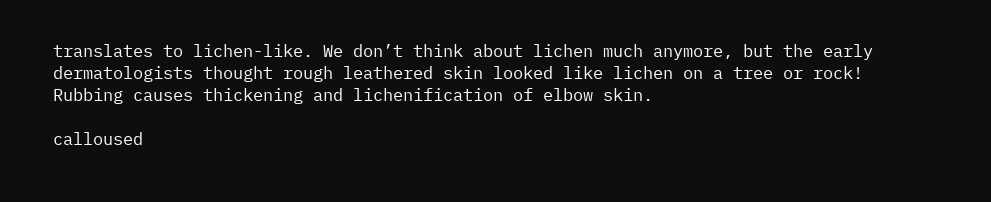translates to lichen-like. We don’t think about lichen much anymore, but the early dermatologists thought rough leathered skin looked like lichen on a tree or rock! Rubbing causes thickening and lichenification of elbow skin.

calloused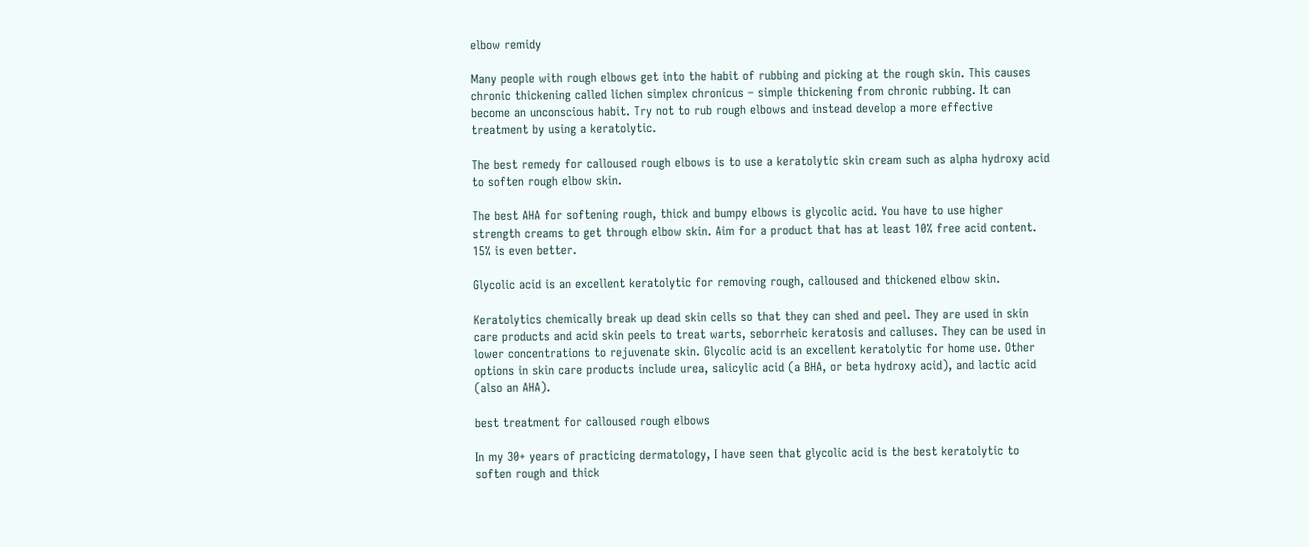elbow remidy

Many people with rough elbows get into the habit of rubbing and picking at the rough skin. This causes chronic thickening called lichen simplex chronicus – simple thickening from chronic rubbing. It can become an unconscious habit. Try not to rub rough elbows and instead develop a more effective treatment by using a keratolytic.

The best remedy for calloused rough elbows is to use a keratolytic skin cream such as alpha hydroxy acid to soften rough elbow skin.

The best AHA for softening rough, thick and bumpy elbows is glycolic acid. You have to use higher strength creams to get through elbow skin. Aim for a product that has at least 10% free acid content. 15% is even better.

Glycolic acid is an excellent keratolytic for removing rough, calloused and thickened elbow skin.

Keratolytics chemically break up dead skin cells so that they can shed and peel. They are used in skin care products and acid skin peels to treat warts, seborrheic keratosis and calluses. They can be used in lower concentrations to rejuvenate skin. Glycolic acid is an excellent keratolytic for home use. Other options in skin care products include urea, salicylic acid (a BHA, or beta hydroxy acid), and lactic acid (also an AHA).

best treatment for calloused rough elbows

In my 30+ years of practicing dermatology, I have seen that glycolic acid is the best keratolytic to soften rough and thick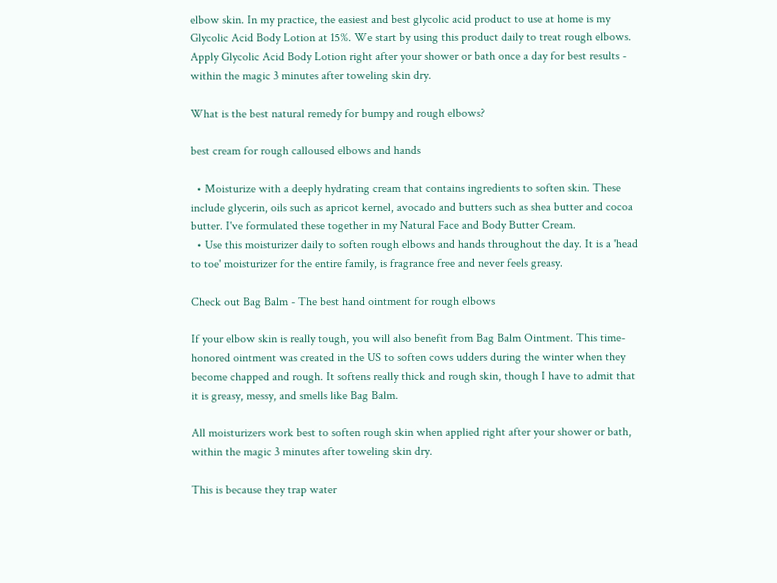elbow skin. In my practice, the easiest and best glycolic acid product to use at home is my Glycolic Acid Body Lotion at 15%. We start by using this product daily to treat rough elbows. Apply Glycolic Acid Body Lotion right after your shower or bath once a day for best results - within the magic 3 minutes after toweling skin dry.

What is the best natural remedy for bumpy and rough elbows?

best cream for rough calloused elbows and hands

  • Moisturize with a deeply hydrating cream that contains ingredients to soften skin. These include glycerin, oils such as apricot kernel, avocado and butters such as shea butter and cocoa butter. I've formulated these together in my Natural Face and Body Butter Cream.
  • Use this moisturizer daily to soften rough elbows and hands throughout the day. It is a 'head to toe' moisturizer for the entire family, is fragrance free and never feels greasy.

Check out Bag Balm - The best hand ointment for rough elbows

If your elbow skin is really tough, you will also benefit from Bag Balm Ointment. This time-honored ointment was created in the US to soften cows udders during the winter when they become chapped and rough. It softens really thick and rough skin, though I have to admit that it is greasy, messy, and smells like Bag Balm.

All moisturizers work best to soften rough skin when applied right after your shower or bath, within the magic 3 minutes after toweling skin dry.

This is because they trap water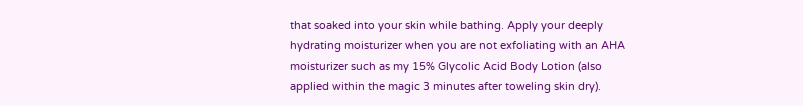that soaked into your skin while bathing. Apply your deeply hydrating moisturizer when you are not exfoliating with an AHA moisturizer such as my 15% Glycolic Acid Body Lotion (also applied within the magic 3 minutes after toweling skin dry).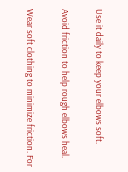Use it daily to keep your elbows soft.

Avoid friction to help rough elbows heal.

Wear soft clothing to minimize friction. For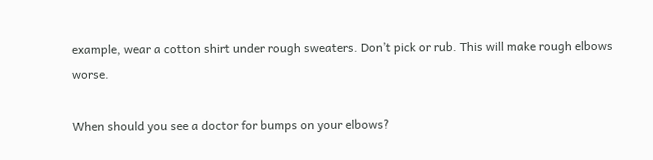example, wear a cotton shirt under rough sweaters. Don’t pick or rub. This will make rough elbows worse.

When should you see a doctor for bumps on your elbows?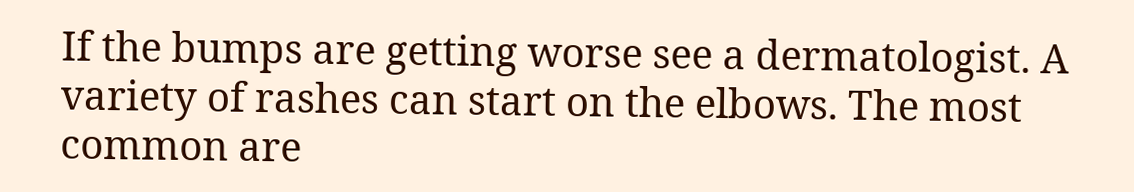If the bumps are getting worse see a dermatologist. A variety of rashes can start on the elbows. The most common are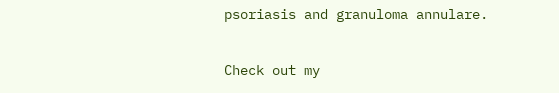psoriasis and granuloma annulare.

Check out my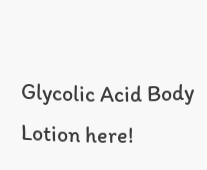Glycolic Acid Body Lotion here!